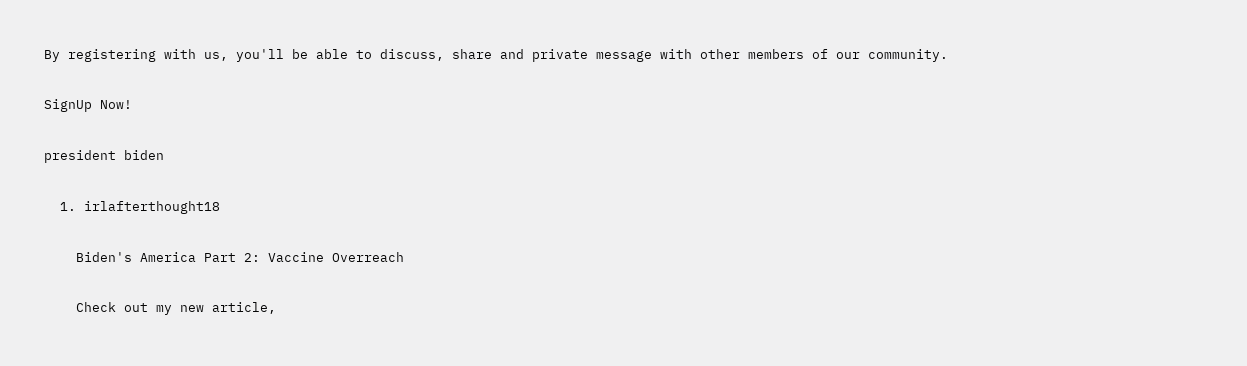By registering with us, you'll be able to discuss, share and private message with other members of our community.

SignUp Now!

president biden

  1. irlafterthought18

    Biden's America Part 2: Vaccine Overreach

    Check out my new article,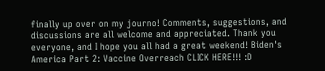finally up over on my journo! Comments, suggestions, and discussions are all welcome and appreciated. Thank you everyone, and I hope you all had a great weekend! Biden's America Part 2: Vaccine Overreach CLICK HERE!!! :D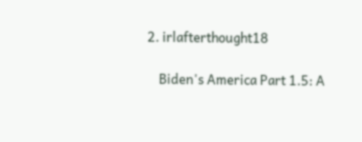2. irlafterthought18

    Biden's America Part 1.5: A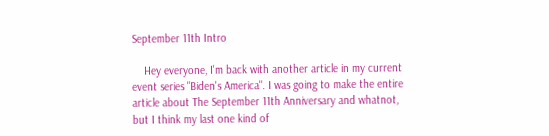September 11th Intro

    Hey everyone, I'm back with another article in my current event series "Biden's America". I was going to make the entire article about The September 11th Anniversary and whatnot, but I think my last one kind of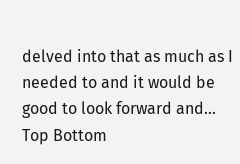delved into that as much as I needed to and it would be good to look forward and...
Top Bottom